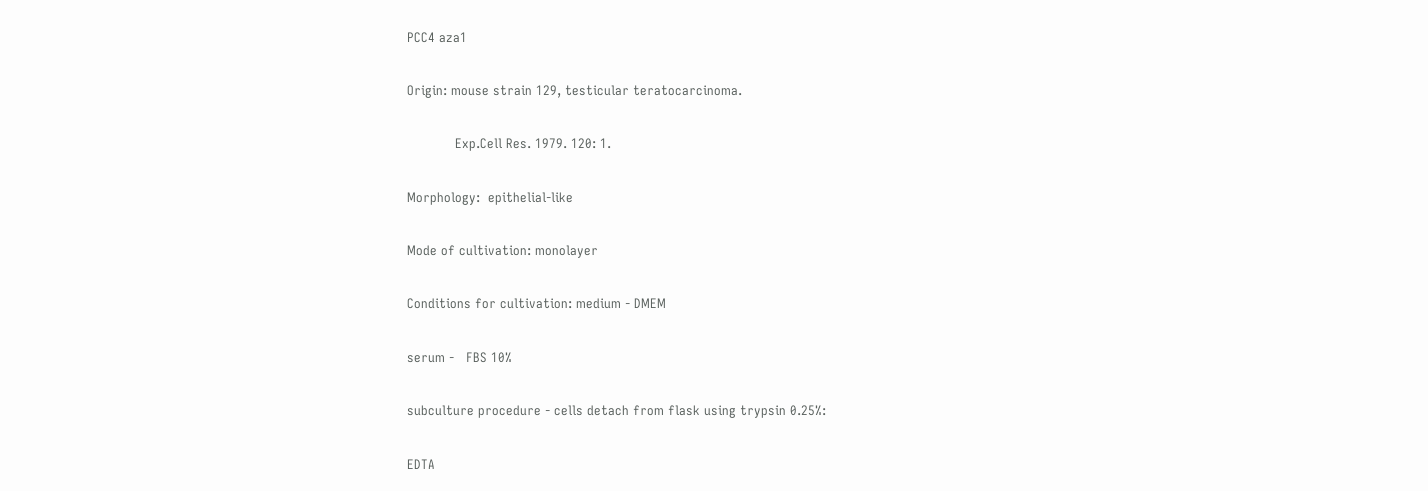PCC4 aza1

Origin: mouse strain 129, testicular teratocarcinoma.

            Exp.Cell Res. 1979. 120: 1.

Morphology:  epithelial-like

Mode of cultivation: monolayer

Conditions for cultivation: medium - DMEM

serum -   FBS 10%

subculture procedure - cells detach from flask using trypsin 0.25%:

EDTA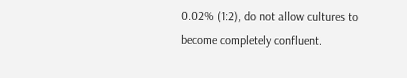0.02% (1:2), do not allow cultures to become completely confluent.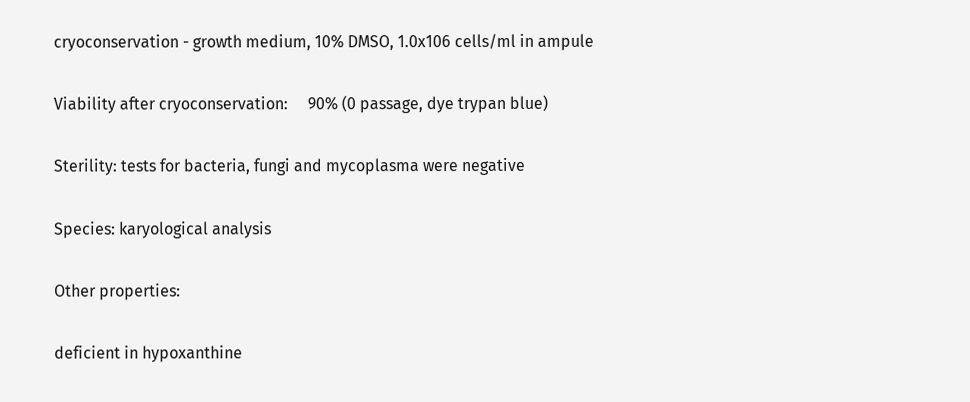cryoconservation - growth medium, 10% DMSO, 1.0x106 cells/ml in ampule

Viability after cryoconservation:     90% (0 passage, dye trypan blue)

Sterility: tests for bacteria, fungi and mycoplasma were negative

Species: karyological analysis

Other properties:

deficient in hypoxanthine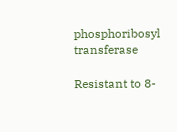phosphoribosyl transferase

Resistant to 8-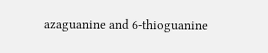azaguanine and 6-thioguanine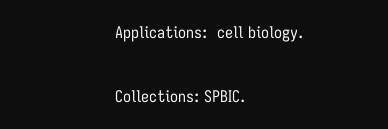Applications:  cell biology.

Collections: SPBIC.